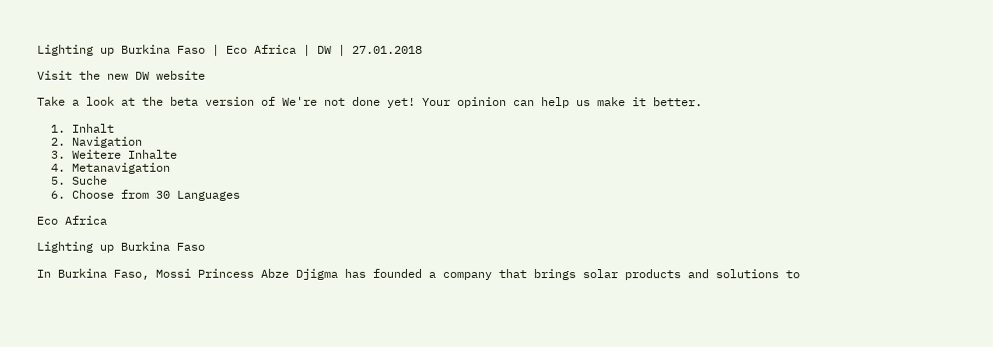Lighting up Burkina Faso | Eco Africa | DW | 27.01.2018

Visit the new DW website

Take a look at the beta version of We're not done yet! Your opinion can help us make it better.

  1. Inhalt
  2. Navigation
  3. Weitere Inhalte
  4. Metanavigation
  5. Suche
  6. Choose from 30 Languages

Eco Africa

Lighting up Burkina Faso

In Burkina Faso, Mossi Princess Abze Djigma has founded a company that brings solar products and solutions to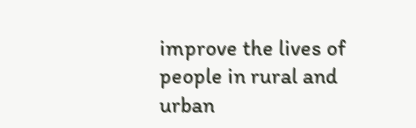improve the lives of people in rural and urban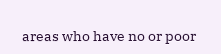areas who have no or poor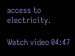access to electricity.

Watch video 04:47